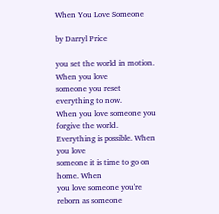When You Love Someone

by Darryl Price

you set the world in motion. When you love
someone you reset everything to now.
When you love someone you forgive the world.
Everything is possible. When you love
someone it is time to go on home. When
you love someone you're reborn as someone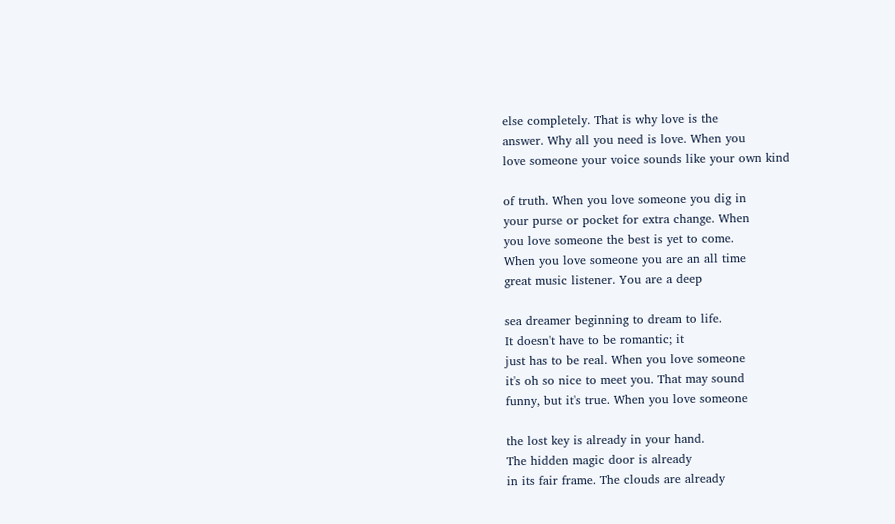else completely. That is why love is the
answer. Why all you need is love. When you
love someone your voice sounds like your own kind

of truth. When you love someone you dig in
your purse or pocket for extra change. When
you love someone the best is yet to come.
When you love someone you are an all time
great music listener. You are a deep

sea dreamer beginning to dream to life.
It doesn't have to be romantic; it
just has to be real. When you love someone
it's oh so nice to meet you. That may sound
funny, but it's true. When you love someone

the lost key is already in your hand.
The hidden magic door is already
in its fair frame. The clouds are already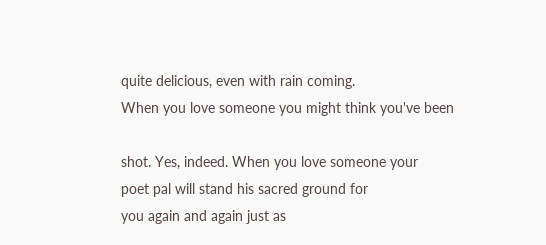quite delicious, even with rain coming.
When you love someone you might think you've been

shot. Yes, indeed. When you love someone your
poet pal will stand his sacred ground for
you again and again just as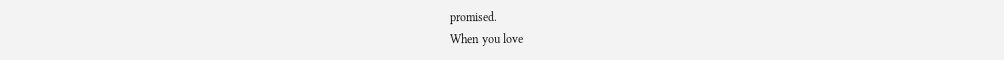promised.
When you love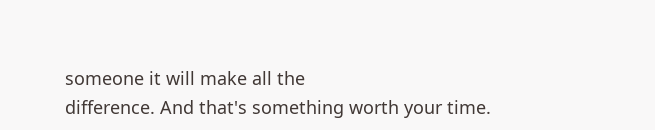someone it will make all the
difference. And that's something worth your time.